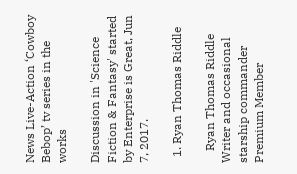News Live-Action ‘Cowboy Bebop’ tv series in the works

Discussion in 'Science Fiction & Fantasy' started by Enterprise is Great, Jun 7, 2017.

  1. Ryan Thomas Riddle

    Ryan Thomas Riddle Writer and occasional starship commander Premium Member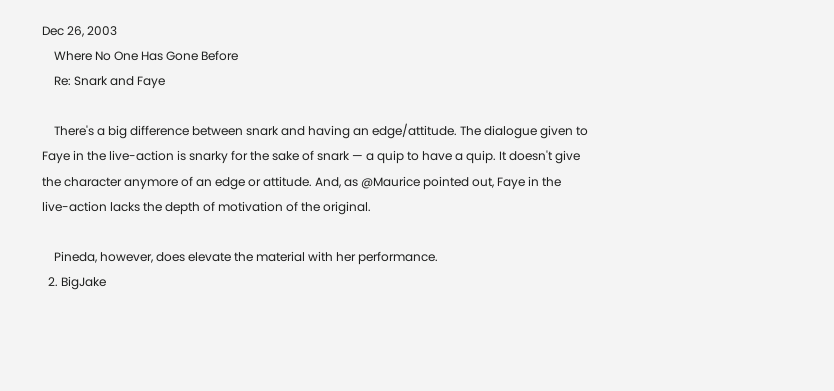Dec 26, 2003
    Where No One Has Gone Before
    Re: Snark and Faye

    There's a big difference between snark and having an edge/attitude. The dialogue given to Faye in the live-action is snarky for the sake of snark — a quip to have a quip. It doesn't give the character anymore of an edge or attitude. And, as @Maurice pointed out, Faye in the live-action lacks the depth of motivation of the original.

    Pineda, however, does elevate the material with her performance.
  2. BigJake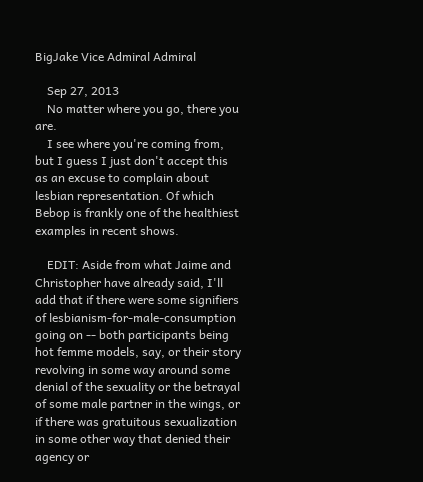BigJake Vice Admiral Admiral

    Sep 27, 2013
    No matter where you go, there you are.
    I see where you're coming from, but I guess I just don't accept this as an excuse to complain about lesbian representation. Of which Bebop is frankly one of the healthiest examples in recent shows.

    EDIT: Aside from what Jaime and Christopher have already said, I'll add that if there were some signifiers of lesbianism-for-male-consumption going on -- both participants being hot femme models, say, or their story revolving in some way around some denial of the sexuality or the betrayal of some male partner in the wings, or if there was gratuitous sexualization in some other way that denied their agency or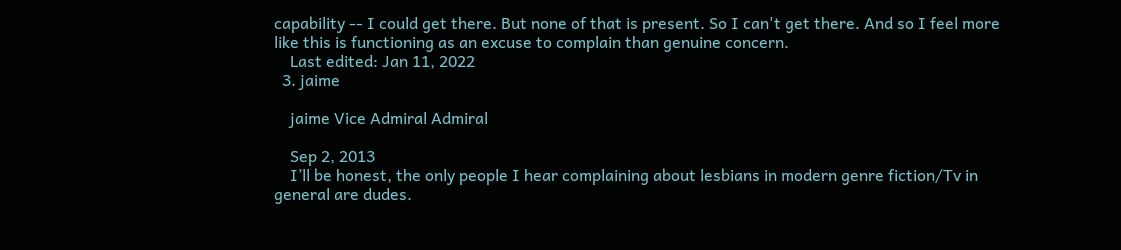capability -- I could get there. But none of that is present. So I can't get there. And so I feel more like this is functioning as an excuse to complain than genuine concern.
    Last edited: Jan 11, 2022
  3. jaime

    jaime Vice Admiral Admiral

    Sep 2, 2013
    I’ll be honest, the only people I hear complaining about lesbians in modern genre fiction/Tv in general are dudes.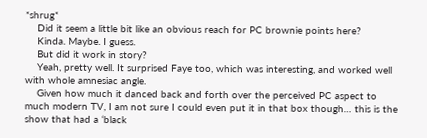*shrug*
    Did it seem a little bit like an obvious reach for PC brownie points here?
    Kinda. Maybe. I guess.
    But did it work in story?
    Yeah, pretty well. It surprised Faye too, which was interesting, and worked well with whole amnesiac angle.
    Given how much it danced back and forth over the perceived PC aspect to much modern TV, I am not sure I could even put it in that box though… this is the show that had a ‘black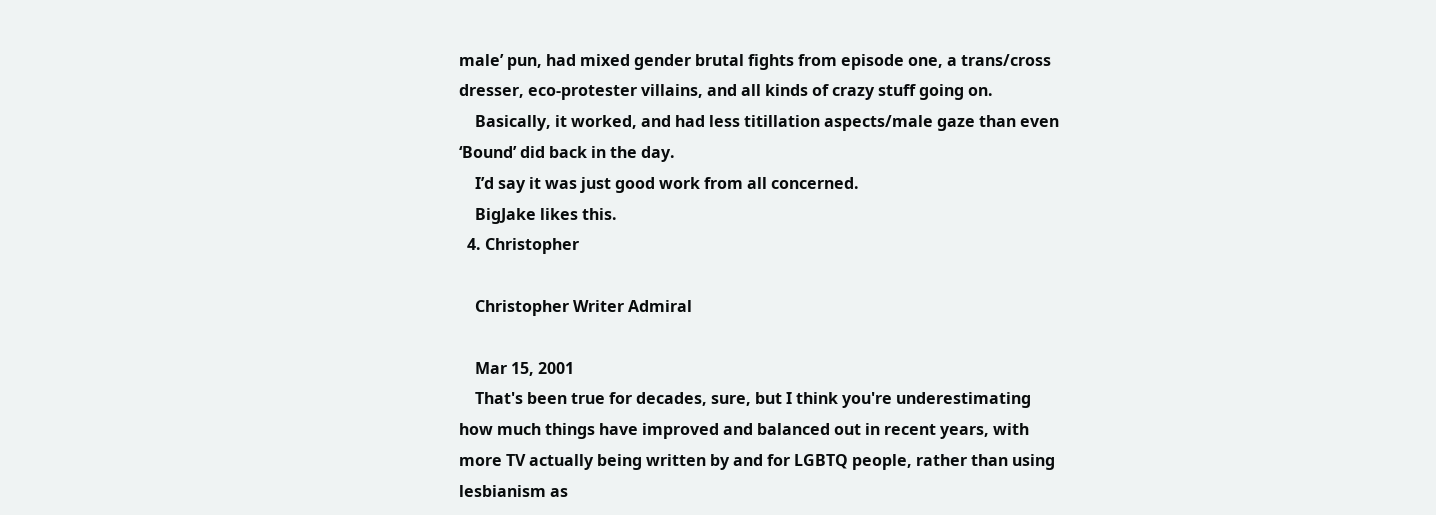male’ pun, had mixed gender brutal fights from episode one, a trans/cross dresser, eco-protester villains, and all kinds of crazy stuff going on.
    Basically, it worked, and had less titillation aspects/male gaze than even ‘Bound’ did back in the day.
    I’d say it was just good work from all concerned.
    BigJake likes this.
  4. Christopher

    Christopher Writer Admiral

    Mar 15, 2001
    That's been true for decades, sure, but I think you're underestimating how much things have improved and balanced out in recent years, with more TV actually being written by and for LGBTQ people, rather than using lesbianism as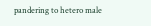pandering to hetero male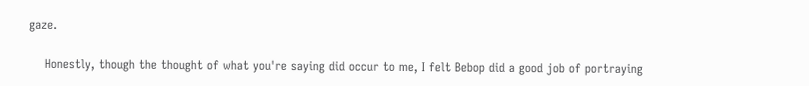gaze.

    Honestly, though the thought of what you're saying did occur to me, I felt Bebop did a good job of portraying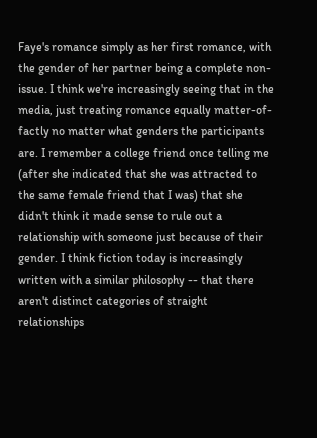Faye's romance simply as her first romance, with the gender of her partner being a complete non-issue. I think we're increasingly seeing that in the media, just treating romance equally matter-of-factly no matter what genders the participants are. I remember a college friend once telling me (after she indicated that she was attracted to the same female friend that I was) that she didn't think it made sense to rule out a relationship with someone just because of their gender. I think fiction today is increasingly written with a similar philosophy -- that there aren't distinct categories of straight relationships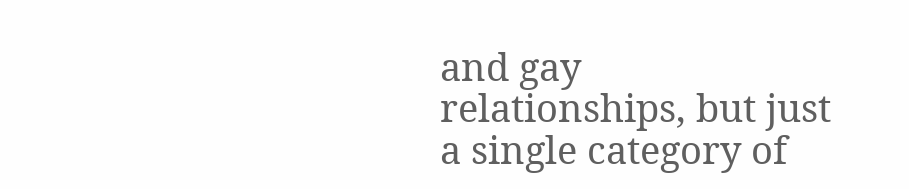and gay relationships, but just a single category of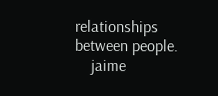relationships between people.
    jaime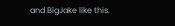and BigJake like this.